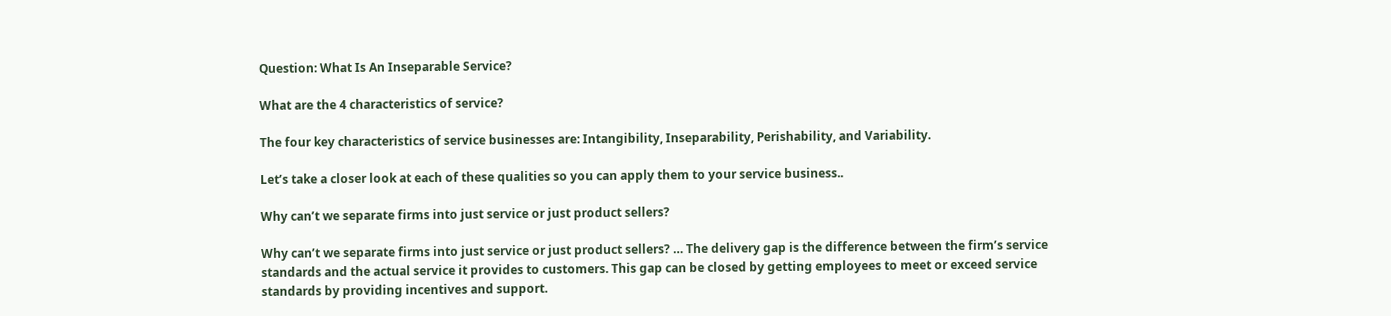Question: What Is An Inseparable Service?

What are the 4 characteristics of service?

The four key characteristics of service businesses are: Intangibility, Inseparability, Perishability, and Variability.

Let’s take a closer look at each of these qualities so you can apply them to your service business..

Why can’t we separate firms into just service or just product sellers?

Why can’t we separate firms into just service or just product sellers? … The delivery gap is the difference between the firm’s service standards and the actual service it provides to customers. This gap can be closed by getting employees to meet or exceed service standards by providing incentives and support.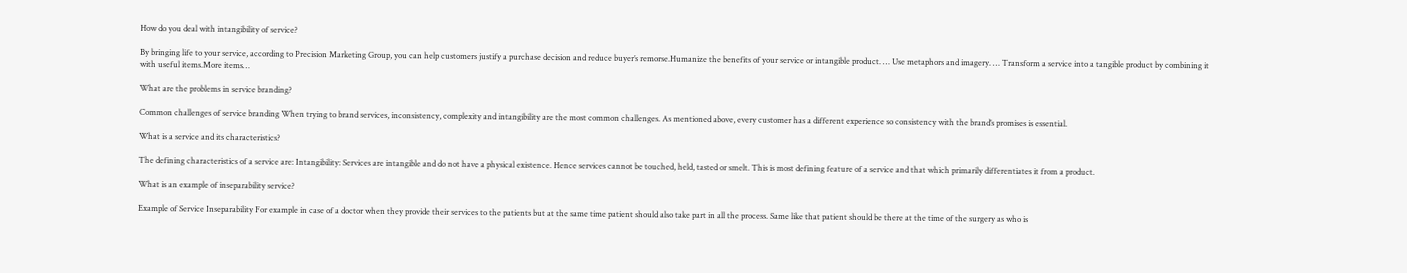How do you deal with intangibility of service?

By bringing life to your service, according to Precision Marketing Group, you can help customers justify a purchase decision and reduce buyer’s remorse.Humanize the benefits of your service or intangible product. … Use metaphors and imagery. … Transform a service into a tangible product by combining it with useful items.More items…

What are the problems in service branding?

Common challenges of service branding When trying to brand services, inconsistency, complexity and intangibility are the most common challenges. As mentioned above, every customer has a different experience so consistency with the brand’s promises is essential.

What is a service and its characteristics?

The defining characteristics of a service are: Intangibility: Services are intangible and do not have a physical existence. Hence services cannot be touched, held, tasted or smelt. This is most defining feature of a service and that which primarily differentiates it from a product.

What is an example of inseparability service?

Example of Service Inseparability For example in case of a doctor when they provide their services to the patients but at the same time patient should also take part in all the process. Same like that patient should be there at the time of the surgery as who is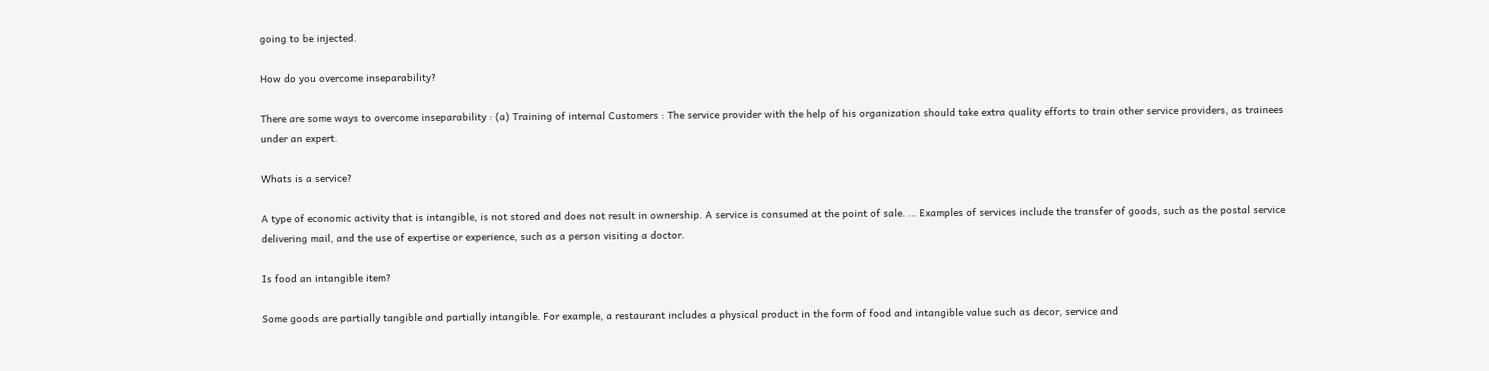going to be injected.

How do you overcome inseparability?

There are some ways to overcome inseparability : (a) Training of internal Customers : The service provider with the help of his organization should take extra quality efforts to train other service providers, as trainees under an expert.

Whats is a service?

A type of economic activity that is intangible, is not stored and does not result in ownership. A service is consumed at the point of sale. … Examples of services include the transfer of goods, such as the postal service delivering mail, and the use of expertise or experience, such as a person visiting a doctor.

Is food an intangible item?

Some goods are partially tangible and partially intangible. For example, a restaurant includes a physical product in the form of food and intangible value such as decor, service and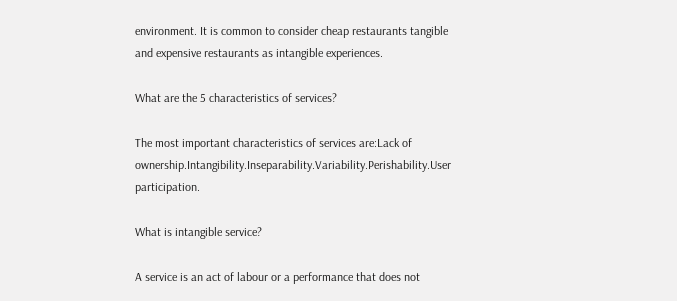environment. It is common to consider cheap restaurants tangible and expensive restaurants as intangible experiences.

What are the 5 characteristics of services?

The most important characteristics of services are:Lack of ownership.Intangibility.Inseparability.Variability.Perishability.User participation.

What is intangible service?

A service is an act of labour or a performance that does not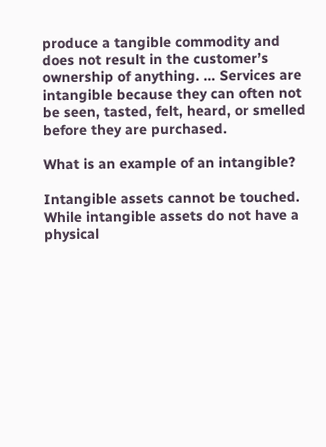produce a tangible commodity and does not result in the customer’s ownership of anything. … Services are intangible because they can often not be seen, tasted, felt, heard, or smelled before they are purchased.

What is an example of an intangible?

Intangible assets cannot be touched. While intangible assets do not have a physical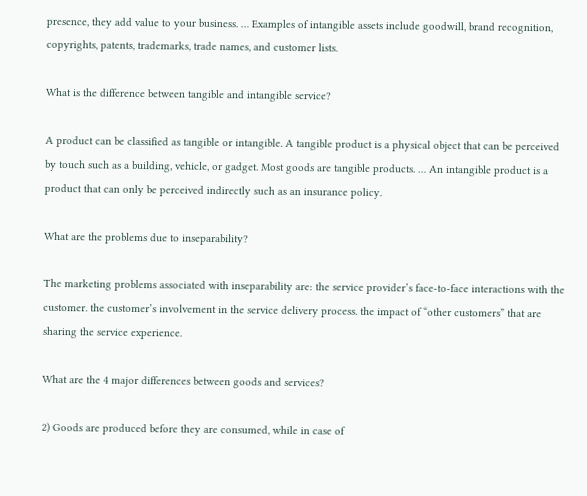presence, they add value to your business. … Examples of intangible assets include goodwill, brand recognition, copyrights, patents, trademarks, trade names, and customer lists.

What is the difference between tangible and intangible service?

A product can be classified as tangible or intangible. A tangible product is a physical object that can be perceived by touch such as a building, vehicle, or gadget. Most goods are tangible products. … An intangible product is a product that can only be perceived indirectly such as an insurance policy.

What are the problems due to inseparability?

The marketing problems associated with inseparability are: the service provider’s face-to-face interactions with the customer. the customer’s involvement in the service delivery process. the impact of “other customers” that are sharing the service experience.

What are the 4 major differences between goods and services?

2) Goods are produced before they are consumed, while in case of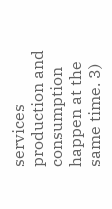services production and consumption happen at the same time. 3)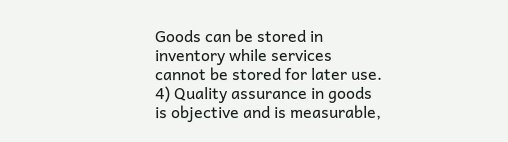Goods can be stored in inventory while services cannot be stored for later use. 4) Quality assurance in goods is objective and is measurable,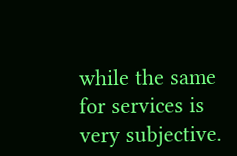while the same for services is very subjective.